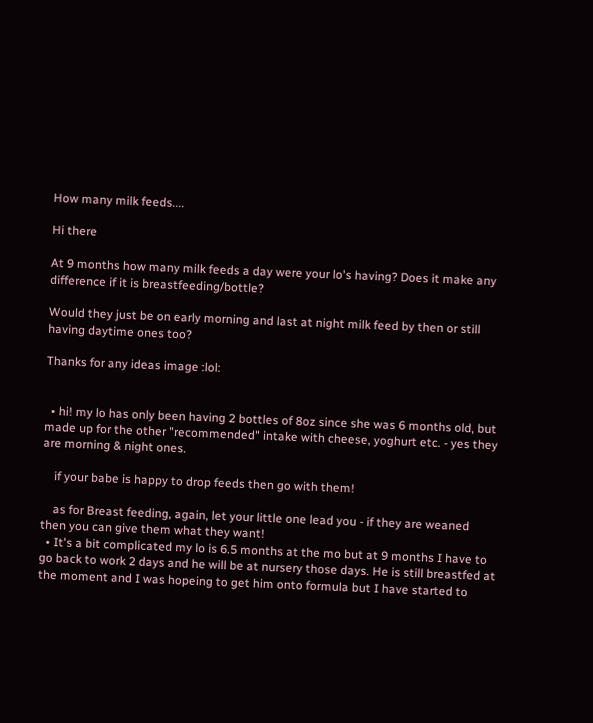How many milk feeds....

Hi there

At 9 months how many milk feeds a day were your lo's having? Does it make any difference if it is breastfeeding/bottle?

Would they just be on early morning and last at night milk feed by then or still having daytime ones too?

Thanks for any ideas image :lol:


  • hi! my lo has only been having 2 bottles of 8oz since she was 6 months old, but made up for the other "recommended" intake with cheese, yoghurt etc. - yes they are morning & night ones.

    if your babe is happy to drop feeds then go with them!

    as for Breast feeding, again, let your little one lead you - if they are weaned then you can give them what they want!
  • It's a bit complicated my lo is 6.5 months at the mo but at 9 months I have to go back to work 2 days and he will be at nursery those days. He is still breastfed at the moment and I was hopeing to get him onto formula but I have started to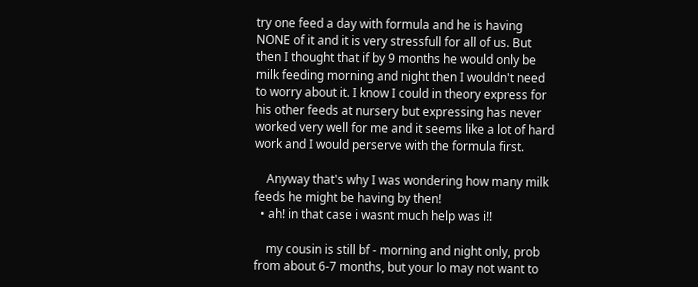try one feed a day with formula and he is having NONE of it and it is very stressfull for all of us. But then I thought that if by 9 months he would only be milk feeding morning and night then I wouldn't need to worry about it. I know I could in theory express for his other feeds at nursery but expressing has never worked very well for me and it seems like a lot of hard work and I would perserve with the formula first.

    Anyway that's why I was wondering how many milk feeds he might be having by then!
  • ah! in that case i wasnt much help was i!!

    my cousin is still bf - morning and night only, prob from about 6-7 months, but your lo may not want to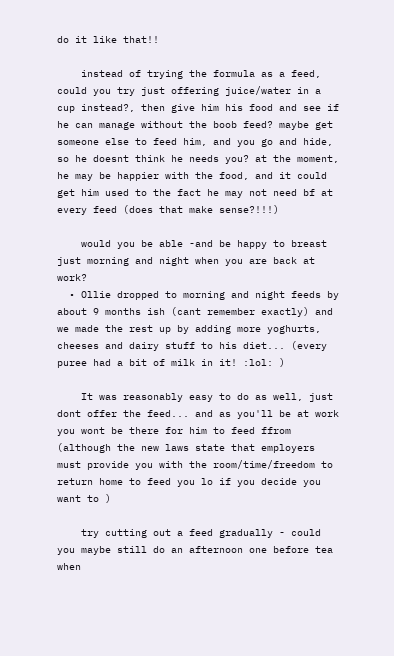do it like that!!

    instead of trying the formula as a feed, could you try just offering juice/water in a cup instead?, then give him his food and see if he can manage without the boob feed? maybe get someone else to feed him, and you go and hide, so he doesnt think he needs you? at the moment, he may be happier with the food, and it could get him used to the fact he may not need bf at every feed (does that make sense?!!!)

    would you be able -and be happy to breast just morning and night when you are back at work?
  • Ollie dropped to morning and night feeds by about 9 months ish (cant remember exactly) and we made the rest up by adding more yoghurts, cheeses and dairy stuff to his diet... (every puree had a bit of milk in it! :lol: )

    It was reasonably easy to do as well, just dont offer the feed... and as you'll be at work you wont be there for him to feed ffrom (although the new laws state that employers must provide you with the room/time/freedom to return home to feed you lo if you decide you want to )

    try cutting out a feed gradually - could you maybe still do an afternoon one before tea when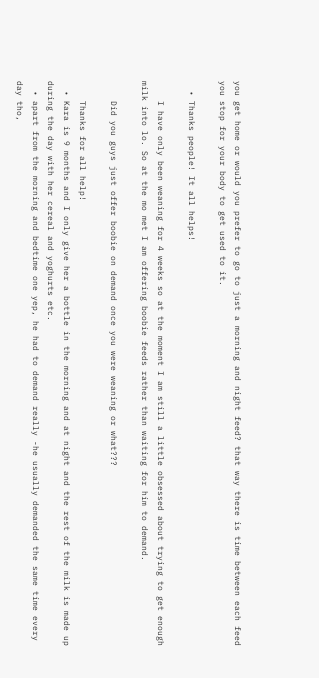you get home or would you prefer to go to just a morning and night feed? that way there is time between each feed you stop for your body to get used to it.

  • Thanks people! It all helps!

    I have only been weaning for 4 weeks so at the moment I am still a little obsessed about trying to get enough milk into lo. So at the mo met I am offering boobie feeds rather than waiting for him to demand.

    Did you guys just offer boobie on demand once you were weaning or what???

    Thanks for all help!
  • Kara is 9 months and I only give her a bottle in the morning and at night and the rest of the milk is made up during the day with her cereal and yoghurts etc.
  • apart from the morning and bedtime one yep, he had to demand really -he usually demanded the same time every day tho,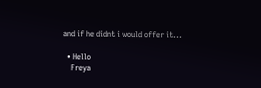and if he didnt i would offer it...

  • Hello
    Freya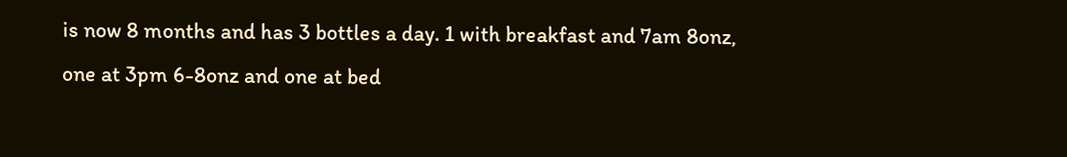is now 8 months and has 3 bottles a day. 1 with breakfast and 7am 8onz, one at 3pm 6-8onz and one at bed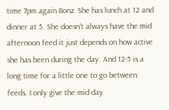time 7pm again 8onz. She has lunch at 12 and dinner at 5. She doesn't always have the mid afternoon feed it just depends on how active she has been during the day. And 12-5 is a long time for a little one to go between feeds. I only give the mid day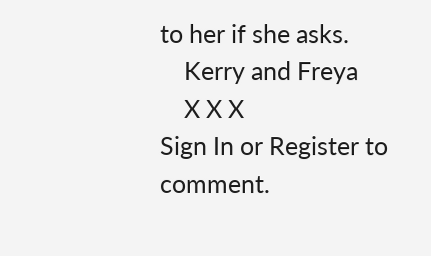to her if she asks.
    Kerry and Freya
    X X X
Sign In or Register to comment.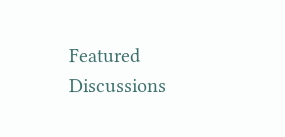Featured Discussions